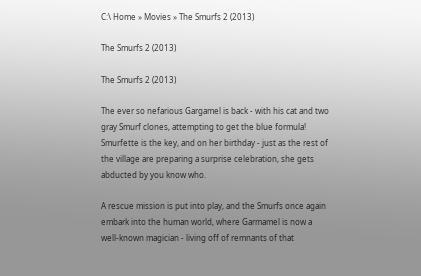C:\ Home » Movies » The Smurfs 2 (2013)

The Smurfs 2 (2013)

The Smurfs 2 (2013)

The ever so nefarious Gargamel is back - with his cat and two gray Smurf clones, attempting to get the blue formula! Smurfette is the key, and on her birthday - just as the rest of the village are preparing a surprise celebration, she gets abducted by you know who.

A rescue mission is put into play, and the Smurfs once again embark into the human world, where Garmamel is now a well-known magician - living off of remnants of that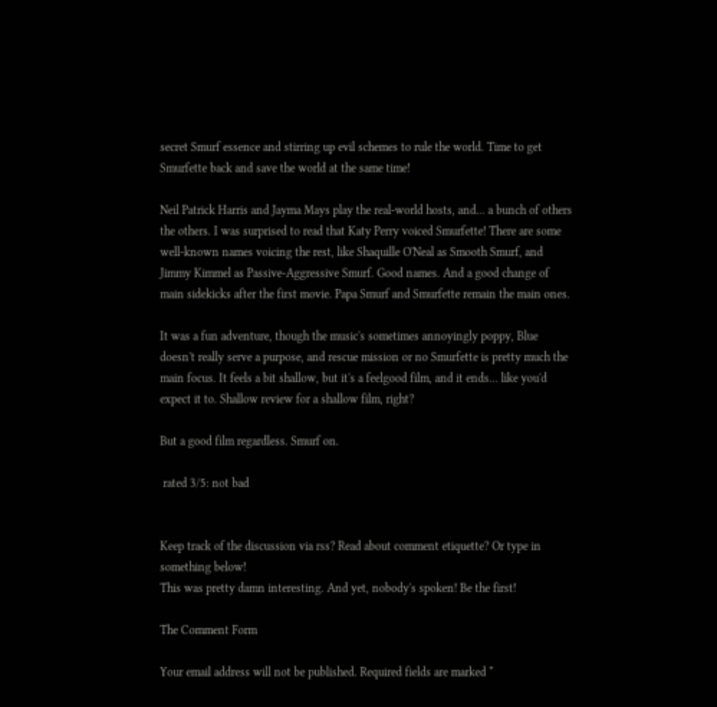secret Smurf essence and stirring up evil schemes to rule the world. Time to get Smurfette back and save the world at the same time!

Neil Patrick Harris and Jayma Mays play the real-world hosts, and... a bunch of others the others. I was surprised to read that Katy Perry voiced Smurfette! There are some well-known names voicing the rest, like Shaquille O'Neal as Smooth Smurf, and Jimmy Kimmel as Passive-Aggressive Smurf. Good names. And a good change of main sidekicks after the first movie. Papa Smurf and Smurfette remain the main ones.

It was a fun adventure, though the music's sometimes annoyingly poppy, Blue doesn't really serve a purpose, and rescue mission or no Smurfette is pretty much the main focus. It feels a bit shallow, but it's a feelgood film, and it ends... like you'd expect it to. Shallow review for a shallow film, right?

But a good film regardless. Smurf on.

 rated 3/5: not bad


Keep track of the discussion via rss? Read about comment etiquette? Or type in something below!
This was pretty damn interesting. And yet, nobody's spoken! Be the first!

The Comment Form

Your email address will not be published. Required fields are marked *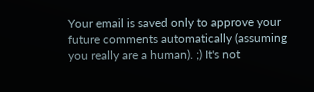Your email is saved only to approve your future comments automatically (assuming you really are a human). ;) It's not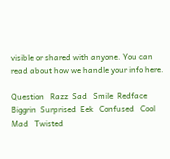visible or shared with anyone. You can read about how we handle your info here.

Question   Razz  Sad   Smile  Redface  Biggrin  Surprised  Eek   Confused   Cool  Mad   Twisted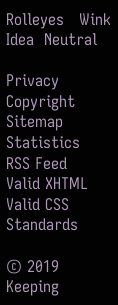Rolleyes   Wink  Idea  Neutral

Privacy   Copyright   Sitemap   Statistics   RSS Feed   Valid XHTML   Valid CSS   Standards

© 2019
Keeping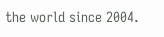the world since 2004.